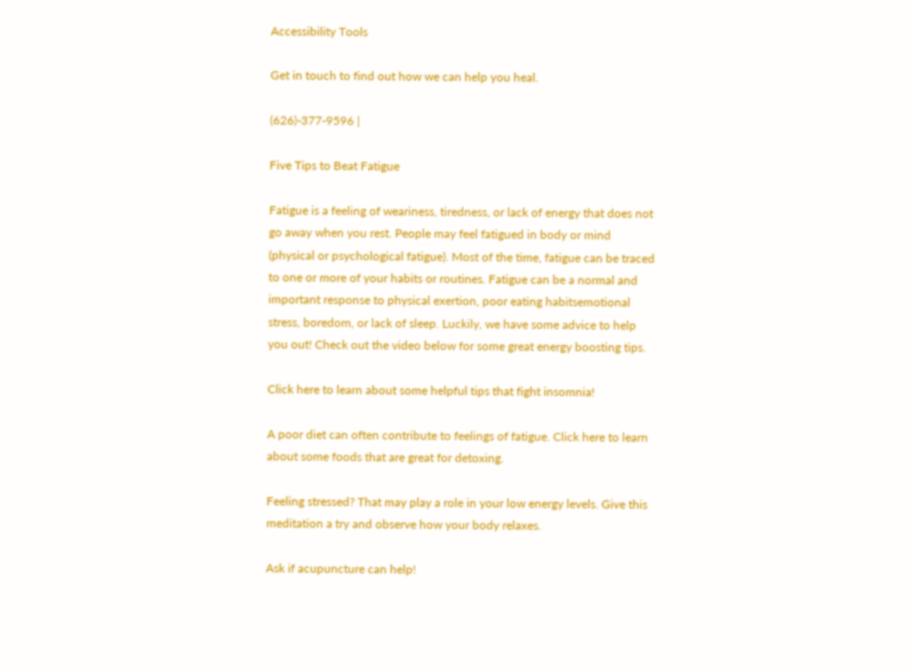Accessibility Tools

Get in touch to find out how we can help you heal.

(626)-377-9596 |

Five Tips to Beat Fatigue

Fatigue is a feeling of weariness, tiredness, or lack of energy that does not go away when you rest. People may feel fatigued in body or mind (physical or psychological fatigue). Most of the time, fatigue can be traced to one or more of your habits or routines. Fatigue can be a normal and important response to physical exertion, poor eating habitsemotional stress, boredom, or lack of sleep. Luckily, we have some advice to help you out! Check out the video below for some great energy boosting tips.

Click here to learn about some helpful tips that fight insomnia!

A poor diet can often contribute to feelings of fatigue. Click here to learn about some foods that are great for detoxing.

Feeling stressed? That may play a role in your low energy levels. Give this meditation a try and observe how your body relaxes.

Ask if acupuncture can help!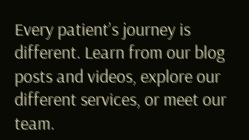Every patient’s journey is different. Learn from our blog posts and videos, explore our different services, or meet our team.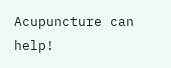Acupuncture can help!